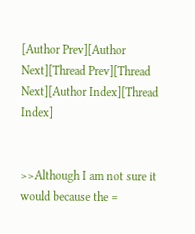[Author Prev][Author Next][Thread Prev][Thread Next][Author Index][Thread Index]


>>Although I am not sure it would because the =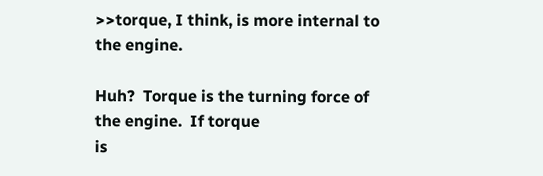>>torque, I think, is more internal to the engine.

Huh?  Torque is the turning force of the engine.  If torque
is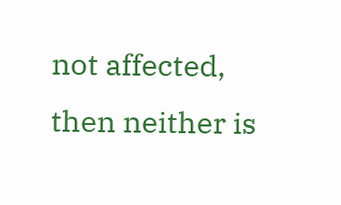not affected, then neither is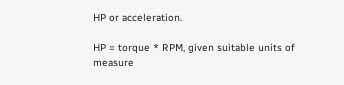HP or acceleration.

HP = torque * RPM, given suitable units of measure